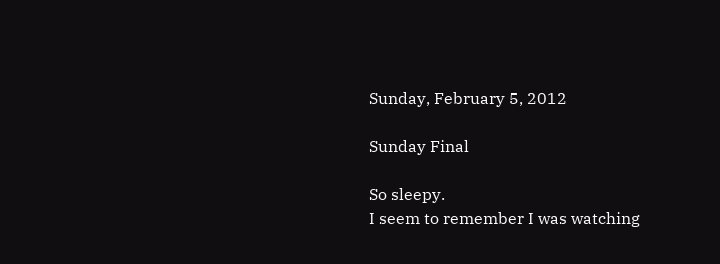Sunday, February 5, 2012

Sunday Final

So sleepy.
I seem to remember I was watching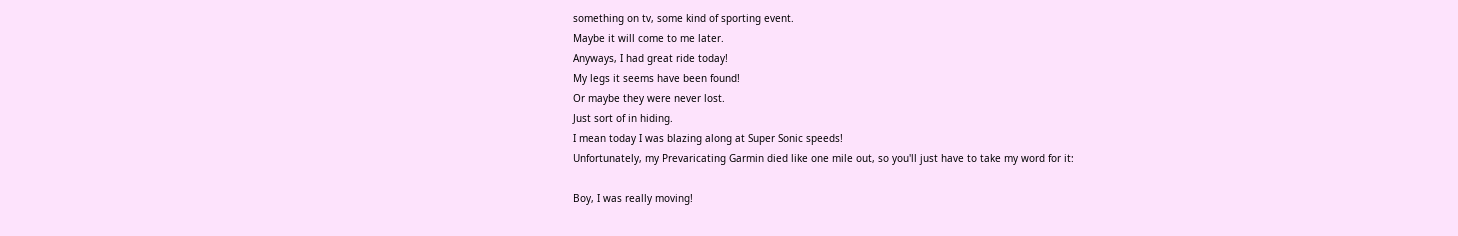something on tv, some kind of sporting event.
Maybe it will come to me later.
Anyways, I had great ride today!
My legs it seems have been found!
Or maybe they were never lost.
Just sort of in hiding.
I mean today I was blazing along at Super Sonic speeds!
Unfortunately, my Prevaricating Garmin died like one mile out, so you'll just have to take my word for it:

Boy, I was really moving!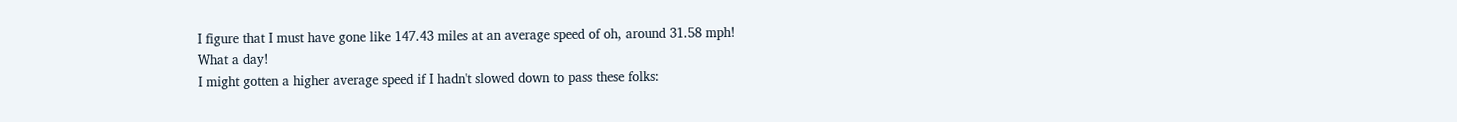I figure that I must have gone like 147.43 miles at an average speed of oh, around 31.58 mph!
What a day!
I might gotten a higher average speed if I hadn't slowed down to pass these folks: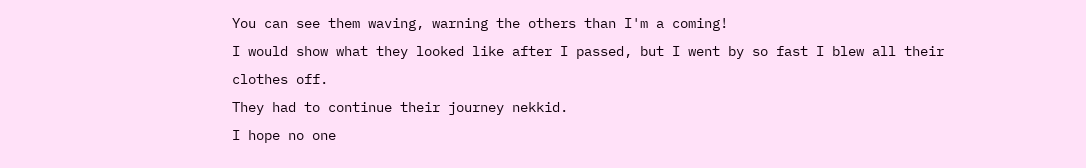You can see them waving, warning the others than I'm a coming!
I would show what they looked like after I passed, but I went by so fast I blew all their clothes off.
They had to continue their journey nekkid.
I hope no one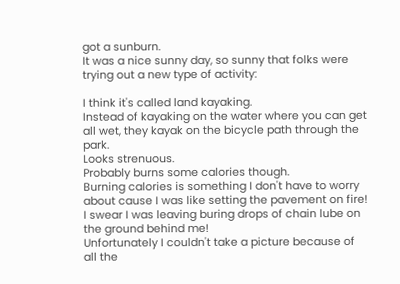got a sunburn.
It was a nice sunny day, so sunny that folks were trying out a new type of activity:

I think it's called land kayaking.
Instead of kayaking on the water where you can get all wet, they kayak on the bicycle path through the park.
Looks strenuous.
Probably burns some calories though.
Burning calories is something I don't have to worry about cause I was like setting the pavement on fire!
I swear I was leaving buring drops of chain lube on the ground behind me!
Unfortunately I couldn't take a picture because of all the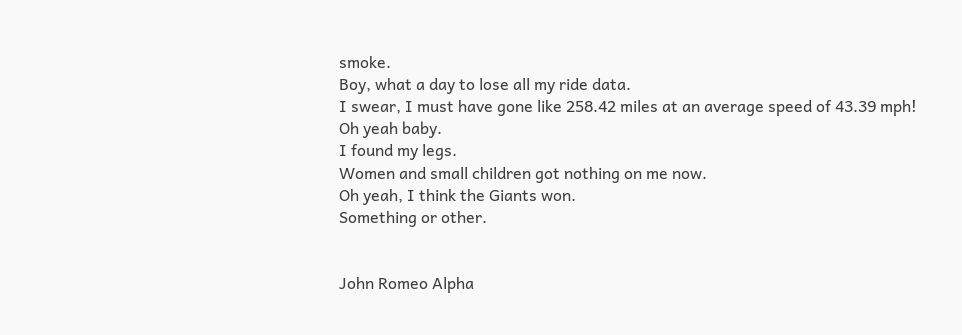smoke.
Boy, what a day to lose all my ride data.
I swear, I must have gone like 258.42 miles at an average speed of 43.39 mph!
Oh yeah baby.
I found my legs.
Women and small children got nothing on me now.
Oh yeah, I think the Giants won.
Something or other.


John Romeo Alpha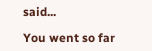said...

You went so far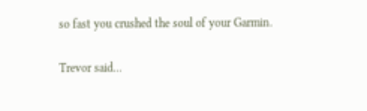so fast you crushed the soul of your Garmin.

Trevor said...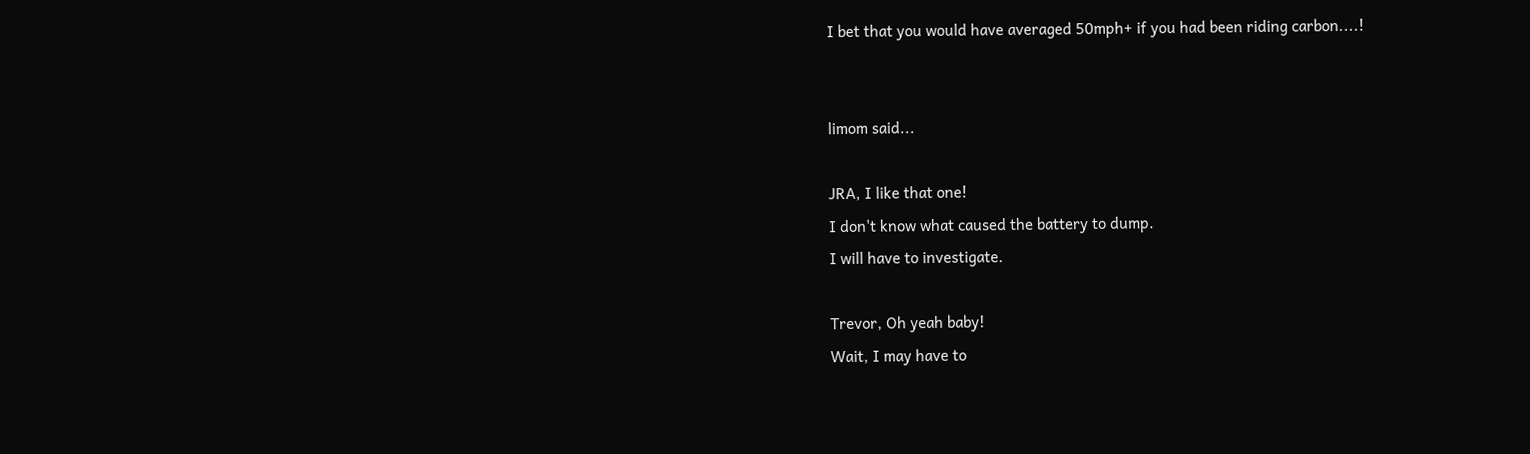I bet that you would have averaged 50mph+ if you had been riding carbon....!


limom said...

JRA, I like that one!
I don't know what caused the battery to dump.
I will have to investigate.

Trevor, Oh yeah baby!
Wait, I may have to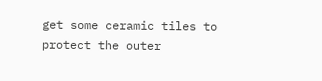get some ceramic tiles to protect the outer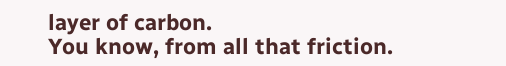layer of carbon.
You know, from all that friction.